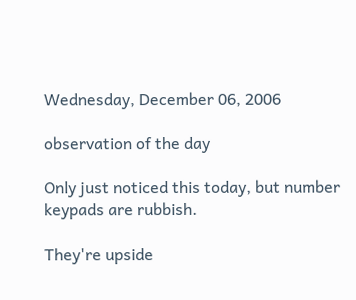Wednesday, December 06, 2006

observation of the day

Only just noticed this today, but number keypads are rubbish.

They're upside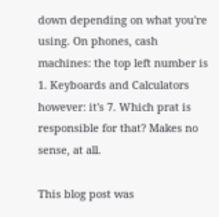down depending on what you're using. On phones, cash machines: the top left number is 1. Keyboards and Calculators however: it's 7. Which prat is responsible for that? Makes no sense, at all.

This blog post was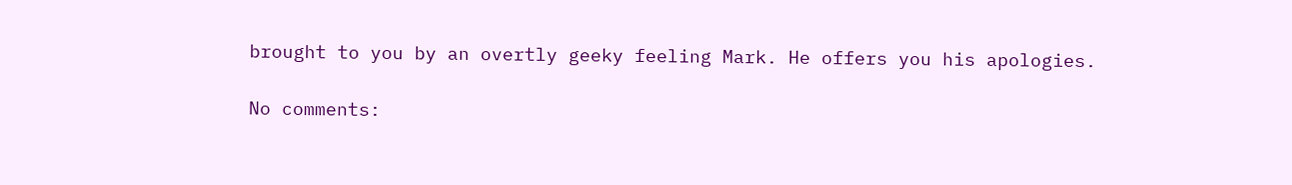brought to you by an overtly geeky feeling Mark. He offers you his apologies.

No comments: